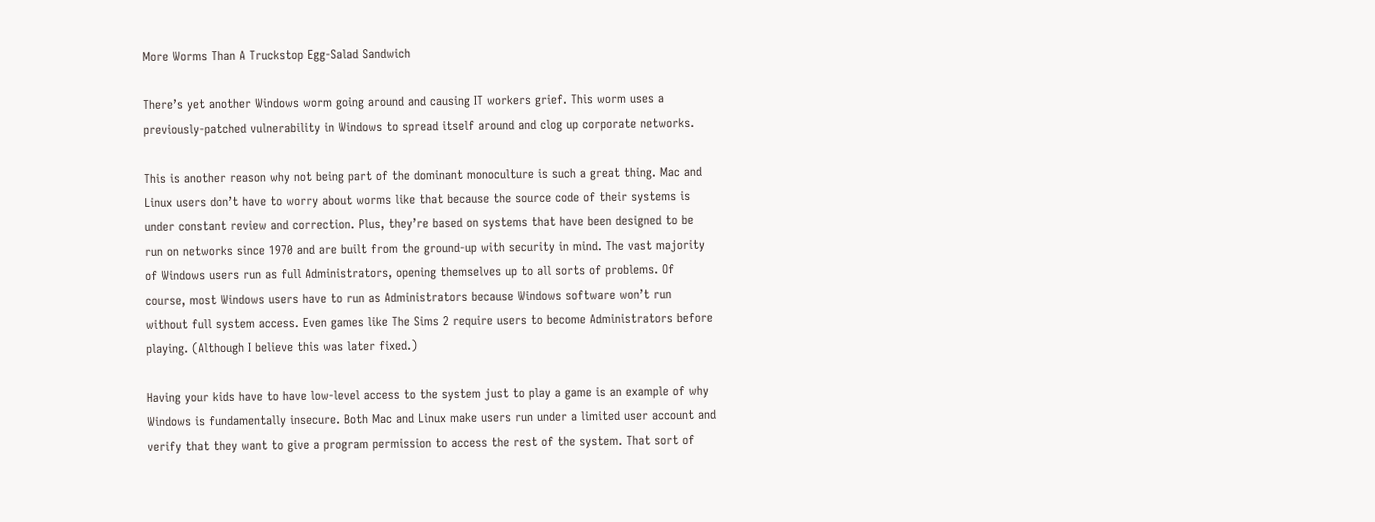More Worms Than A Truckstop Egg-Salad Sandwich

There’s yet another Windows worm going around and causing IT workers grief. This worm uses a previously-patched vulnerability in Windows to spread itself around and clog up corporate networks.

This is another reason why not being part of the dominant monoculture is such a great thing. Mac and Linux users don’t have to worry about worms like that because the source code of their systems is under constant review and correction. Plus, they’re based on systems that have been designed to be run on networks since 1970 and are built from the ground-up with security in mind. The vast majority of Windows users run as full Administrators, opening themselves up to all sorts of problems. Of course, most Windows users have to run as Administrators because Windows software won’t run without full system access. Even games like The Sims 2 require users to become Administrators before playing. (Although I believe this was later fixed.)

Having your kids have to have low-level access to the system just to play a game is an example of why Windows is fundamentally insecure. Both Mac and Linux make users run under a limited user account and verify that they want to give a program permission to access the rest of the system. That sort of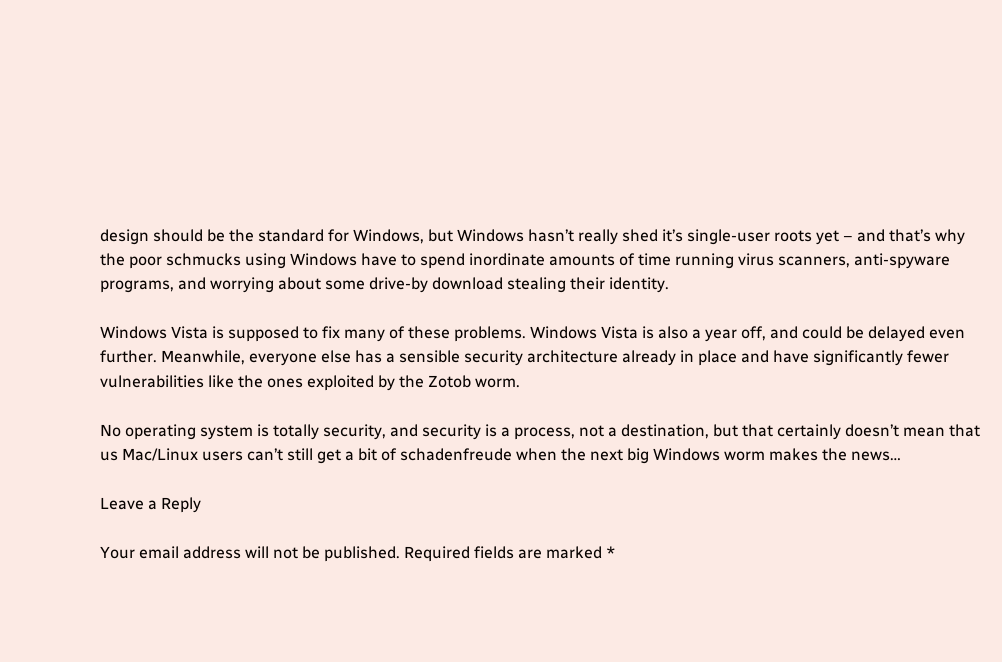design should be the standard for Windows, but Windows hasn’t really shed it’s single-user roots yet – and that’s why the poor schmucks using Windows have to spend inordinate amounts of time running virus scanners, anti-spyware programs, and worrying about some drive-by download stealing their identity.

Windows Vista is supposed to fix many of these problems. Windows Vista is also a year off, and could be delayed even further. Meanwhile, everyone else has a sensible security architecture already in place and have significantly fewer vulnerabilities like the ones exploited by the Zotob worm.

No operating system is totally security, and security is a process, not a destination, but that certainly doesn’t mean that us Mac/Linux users can’t still get a bit of schadenfreude when the next big Windows worm makes the news…

Leave a Reply

Your email address will not be published. Required fields are marked *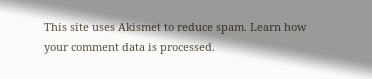This site uses Akismet to reduce spam. Learn how your comment data is processed.